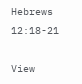Hebrews 12:18-21

View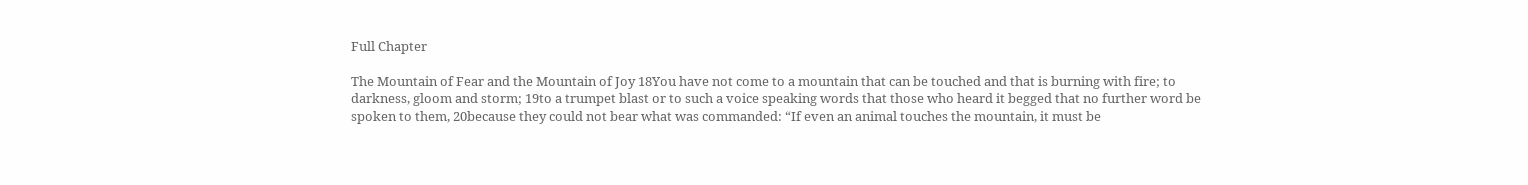Full Chapter

The Mountain of Fear and the Mountain of Joy 18You have not come to a mountain that can be touched and that is burning with fire; to darkness, gloom and storm; 19to a trumpet blast or to such a voice speaking words that those who heard it begged that no further word be spoken to them, 20because they could not bear what was commanded: “If even an animal touches the mountain, it must be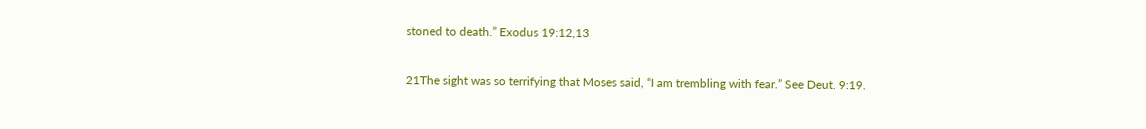stoned to death.” Exodus 19:12,13

21The sight was so terrifying that Moses said, “I am trembling with fear.” See Deut. 9:19.